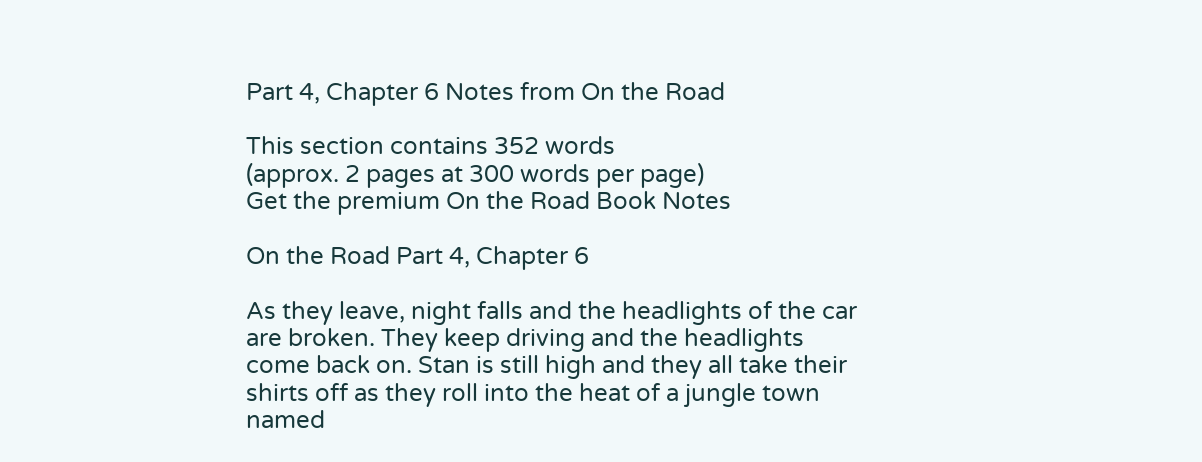Part 4, Chapter 6 Notes from On the Road

This section contains 352 words
(approx. 2 pages at 300 words per page)
Get the premium On the Road Book Notes

On the Road Part 4, Chapter 6

As they leave, night falls and the headlights of the car are broken. They keep driving and the headlights come back on. Stan is still high and they all take their shirts off as they roll into the heat of a jungle town named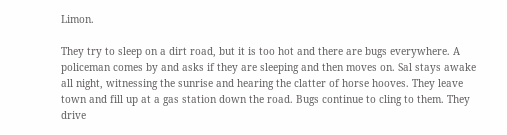Limon.

They try to sleep on a dirt road, but it is too hot and there are bugs everywhere. A policeman comes by and asks if they are sleeping and then moves on. Sal stays awake all night, witnessing the sunrise and hearing the clatter of horse hooves. They leave town and fill up at a gas station down the road. Bugs continue to cling to them. They drive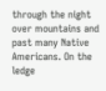through the night over mountains and past many Native Americans. On the ledge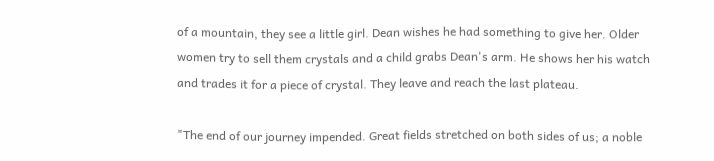of a mountain, they see a little girl. Dean wishes he had something to give her. Older women try to sell them crystals and a child grabs Dean's arm. He shows her his watch and trades it for a piece of crystal. They leave and reach the last plateau.

"The end of our journey impended. Great fields stretched on both sides of us; a noble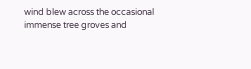wind blew across the occasional immense tree groves and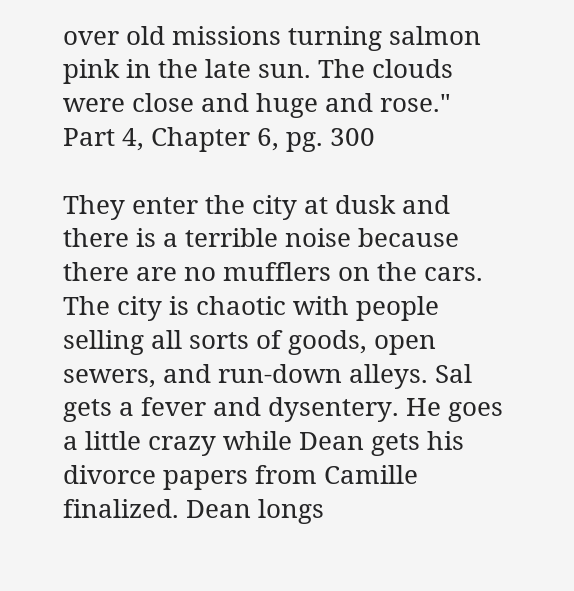over old missions turning salmon pink in the late sun. The clouds were close and huge and rose." Part 4, Chapter 6, pg. 300

They enter the city at dusk and there is a terrible noise because there are no mufflers on the cars. The city is chaotic with people selling all sorts of goods, open sewers, and run-down alleys. Sal gets a fever and dysentery. He goes a little crazy while Dean gets his divorce papers from Camille finalized. Dean longs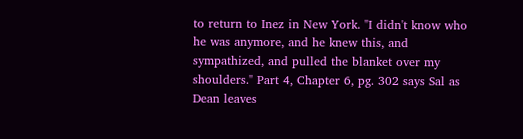to return to Inez in New York. "I didn't know who he was anymore, and he knew this, and sympathized, and pulled the blanket over my shoulders." Part 4, Chapter 6, pg. 302 says Sal as Dean leaves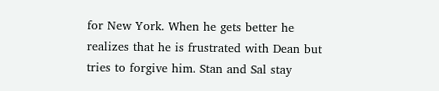for New York. When he gets better he realizes that he is frustrated with Dean but tries to forgive him. Stan and Sal stay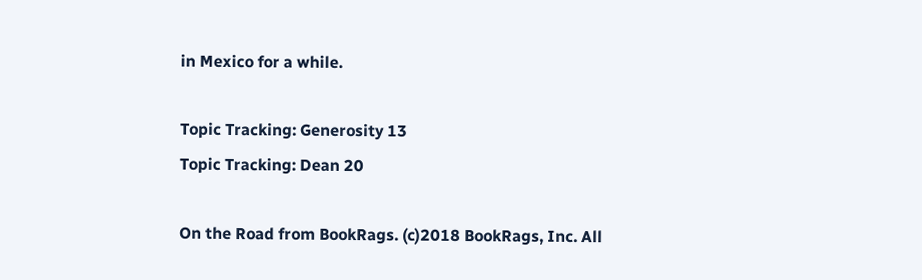in Mexico for a while.

Topic Tracking: Generosity 13
Topic Tracking: Dean 20

On the Road from BookRags. (c)2018 BookRags, Inc. All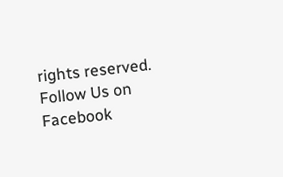rights reserved.
Follow Us on Facebook